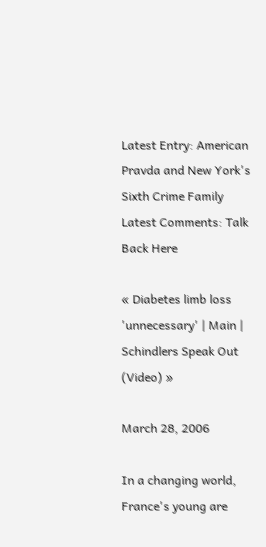Latest Entry: American Pravda and New York's Sixth Crime Family     Latest Comments: Talk Back Here

« Diabetes limb loss 'unnecessary' | Main | Schindlers Speak Out (Video) »

March 28, 2006

In a changing world, France's young are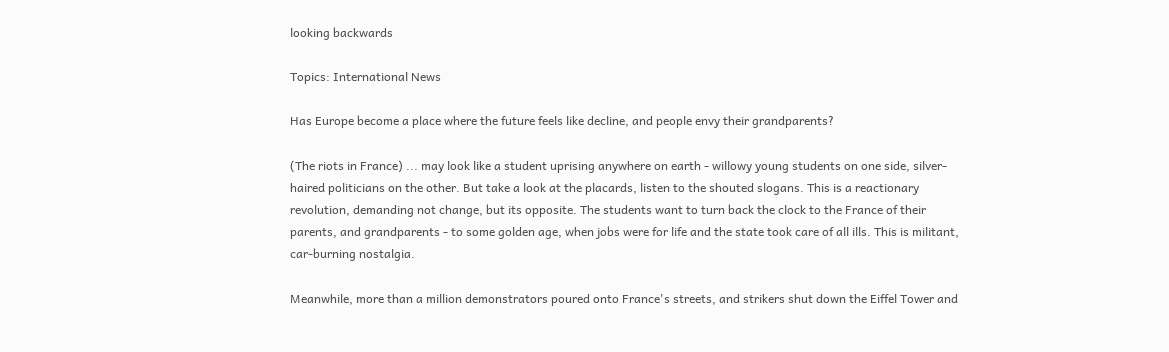looking backwards

Topics: International News

Has Europe become a place where the future feels like decline, and people envy their grandparents?

(The riots in France) ... may look like a student uprising anywhere on earth - willowy young students on one side, silver-haired politicians on the other. But take a look at the placards, listen to the shouted slogans. This is a reactionary revolution, demanding not change, but its opposite. The students want to turn back the clock to the France of their parents, and grandparents - to some golden age, when jobs were for life and the state took care of all ills. This is militant, car-burning nostalgia.

Meanwhile, more than a million demonstrators poured onto France's streets, and strikers shut down the Eiffel Tower and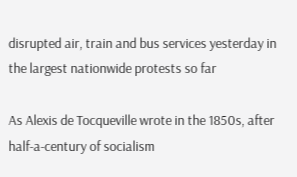disrupted air, train and bus services yesterday in the largest nationwide protests so far

As Alexis de Tocqueville wrote in the 1850s, after half-a-century of socialism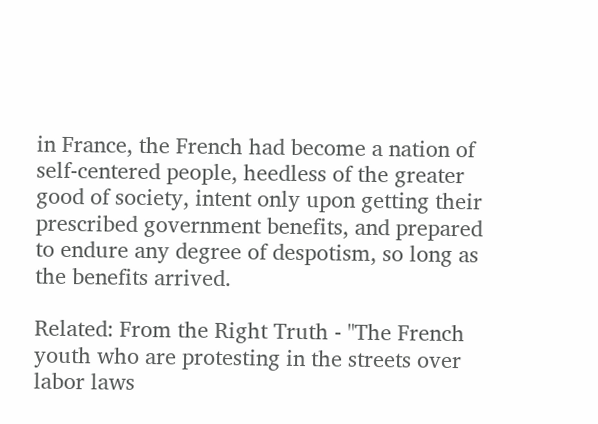in France, the French had become a nation of self-centered people, heedless of the greater good of society, intent only upon getting their prescribed government benefits, and prepared to endure any degree of despotism, so long as the benefits arrived.

Related: From the Right Truth - "The French youth who are protesting in the streets over labor laws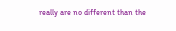really are no different than the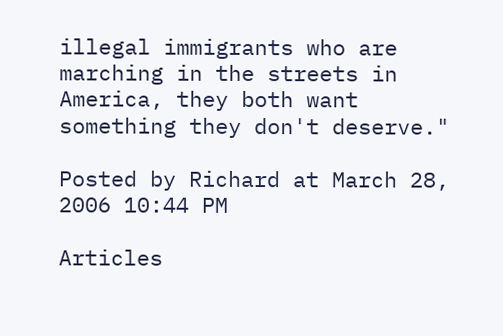illegal immigrants who are marching in the streets in America, they both want something they don't deserve."

Posted by Richard at March 28, 2006 10:44 PM

Articles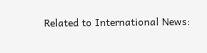Related to International News: